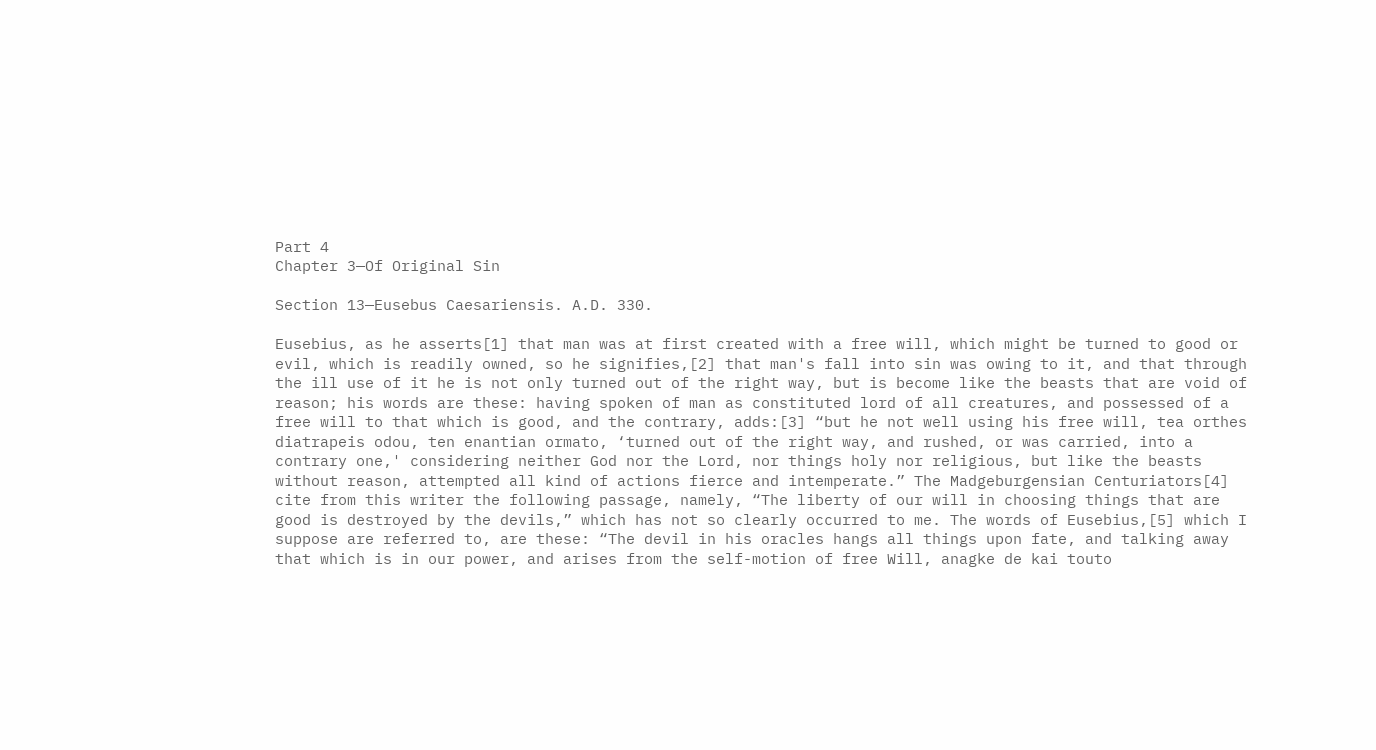Part 4
Chapter 3—Of Original Sin

Section 13—Eusebus Caesariensis. A.D. 330.

Eusebius, as he asserts[1] that man was at first created with a free will, which might be turned to good or evil, which is readily owned, so he signifies,[2] that man's fall into sin was owing to it, and that through the ill use of it he is not only turned out of the right way, but is become like the beasts that are void of reason; his words are these: having spoken of man as constituted lord of all creatures, and possessed of a free will to that which is good, and the contrary, adds:[3] “but he not well using his free will, tea orthes diatrapeis odou, ten enantian ormato, ‘turned out of the right way, and rushed, or was carried, into a contrary one,' considering neither God nor the Lord, nor things holy nor religious, but like the beasts without reason, attempted all kind of actions fierce and intemperate.” The Madgeburgensian Centuriators[4] cite from this writer the following passage, namely, “The liberty of our will in choosing things that are good is destroyed by the devils,” which has not so clearly occurred to me. The words of Eusebius,[5] which I suppose are referred to, are these: “The devil in his oracles hangs all things upon fate, and talking away that which is in our power, and arises from the self-motion of free Will, anagke de kai touto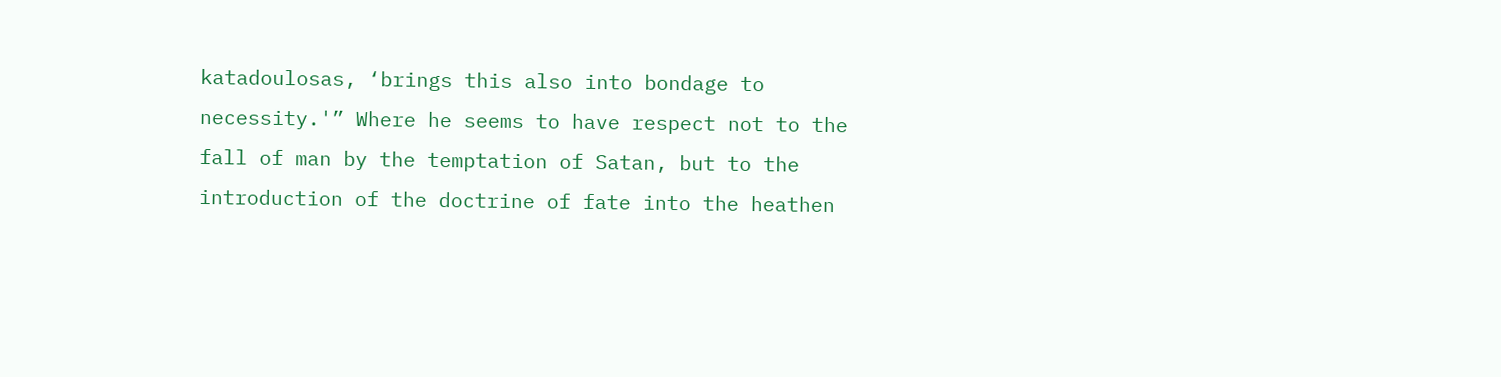katadoulosas, ‘brings this also into bondage to necessity.'” Where he seems to have respect not to the fall of man by the temptation of Satan, but to the introduction of the doctrine of fate into the heathen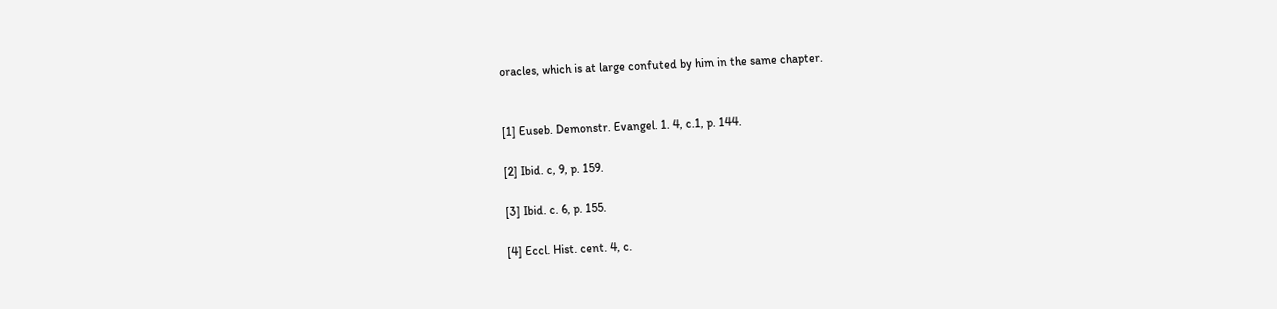oracles, which is at large confuted by him in the same chapter.


[1] Euseb. Demonstr. Evangel. 1. 4, c.1, p. 144.

[2] Ibid. c, 9, p. 159.

[3] Ibid. c. 6, p. 155.

[4] Eccl. Hist. cent. 4, c.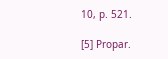10, p. 521.

[5] Propar.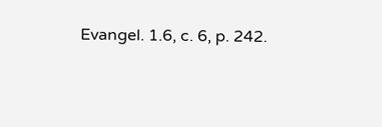Evangel. 1.6, c. 6, p. 242.